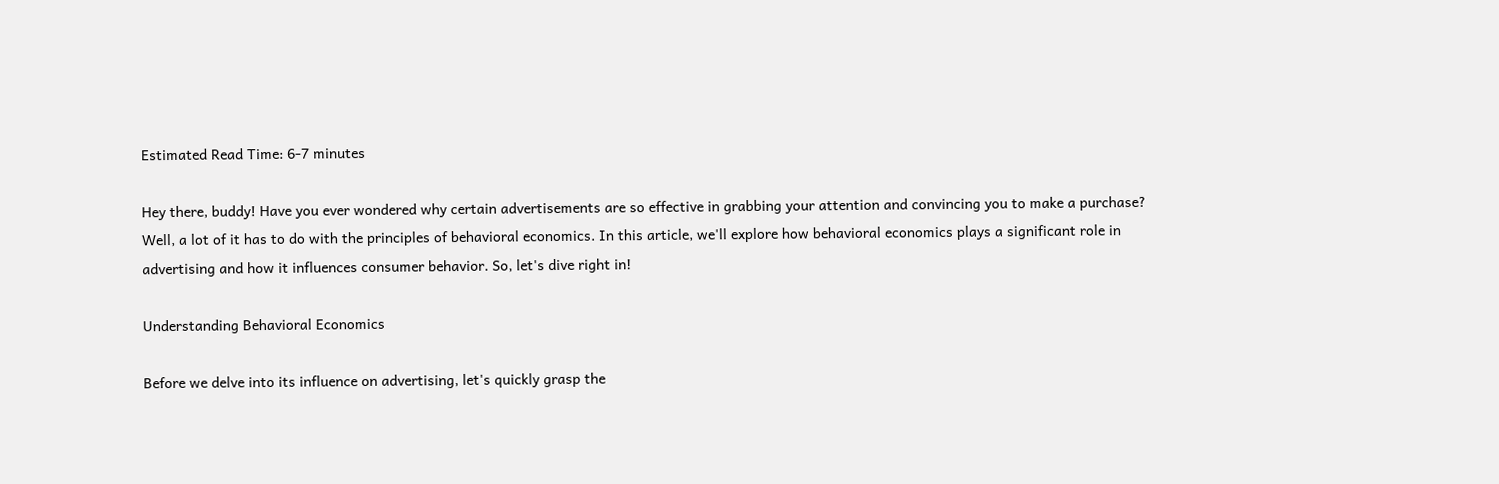Estimated Read Time: 6-7 minutes

Hey there, buddy! Have you ever wondered why certain advertisements are so effective in grabbing your attention and convincing you to make a purchase? Well, a lot of it has to do with the principles of behavioral economics. In this article, we'll explore how behavioral economics plays a significant role in advertising and how it influences consumer behavior. So, let's dive right in!

Understanding Behavioral Economics

Before we delve into its influence on advertising, let's quickly grasp the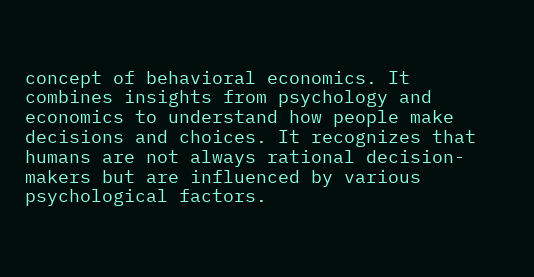concept of behavioral economics. It combines insights from psychology and economics to understand how people make decisions and choices. It recognizes that humans are not always rational decision-makers but are influenced by various psychological factors.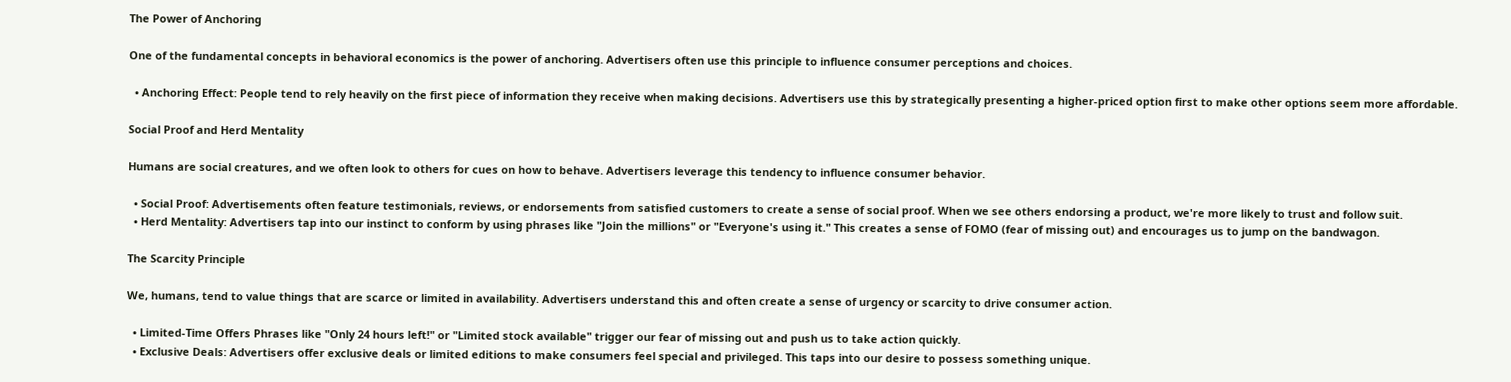The Power of Anchoring

One of the fundamental concepts in behavioral economics is the power of anchoring. Advertisers often use this principle to influence consumer perceptions and choices.

  • Anchoring Effect: People tend to rely heavily on the first piece of information they receive when making decisions. Advertisers use this by strategically presenting a higher-priced option first to make other options seem more affordable.

Social Proof and Herd Mentality

Humans are social creatures, and we often look to others for cues on how to behave. Advertisers leverage this tendency to influence consumer behavior.

  • Social Proof: Advertisements often feature testimonials, reviews, or endorsements from satisfied customers to create a sense of social proof. When we see others endorsing a product, we're more likely to trust and follow suit.
  • Herd Mentality: Advertisers tap into our instinct to conform by using phrases like "Join the millions" or "Everyone's using it." This creates a sense of FOMO (fear of missing out) and encourages us to jump on the bandwagon.

The Scarcity Principle

We, humans, tend to value things that are scarce or limited in availability. Advertisers understand this and often create a sense of urgency or scarcity to drive consumer action.

  • Limited-Time Offers Phrases like "Only 24 hours left!" or "Limited stock available" trigger our fear of missing out and push us to take action quickly.
  • Exclusive Deals: Advertisers offer exclusive deals or limited editions to make consumers feel special and privileged. This taps into our desire to possess something unique.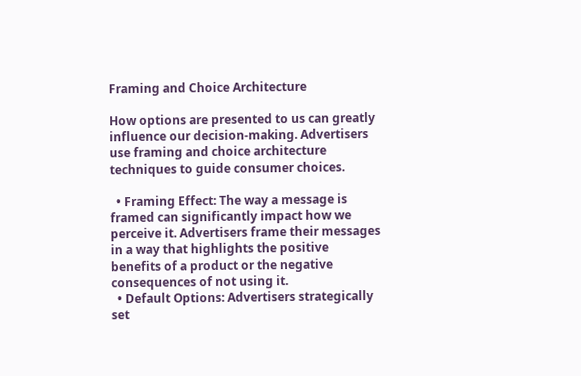Framing and Choice Architecture

How options are presented to us can greatly influence our decision-making. Advertisers use framing and choice architecture techniques to guide consumer choices.

  • Framing Effect: The way a message is framed can significantly impact how we perceive it. Advertisers frame their messages in a way that highlights the positive benefits of a product or the negative consequences of not using it.
  • Default Options: Advertisers strategically set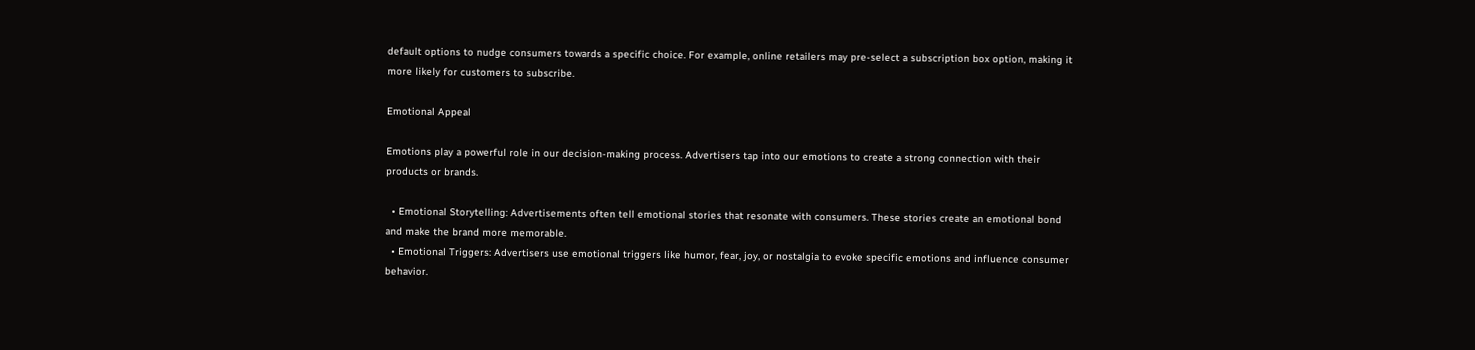default options to nudge consumers towards a specific choice. For example, online retailers may pre-select a subscription box option, making it more likely for customers to subscribe.

Emotional Appeal

Emotions play a powerful role in our decision-making process. Advertisers tap into our emotions to create a strong connection with their products or brands.

  • Emotional Storytelling: Advertisements often tell emotional stories that resonate with consumers. These stories create an emotional bond and make the brand more memorable.
  • Emotional Triggers: Advertisers use emotional triggers like humor, fear, joy, or nostalgia to evoke specific emotions and influence consumer behavior.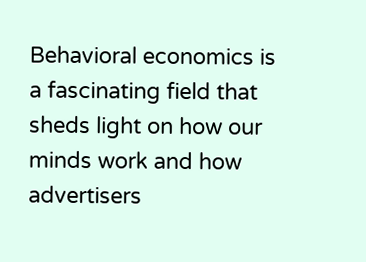Behavioral economics is a fascinating field that sheds light on how our minds work and how advertisers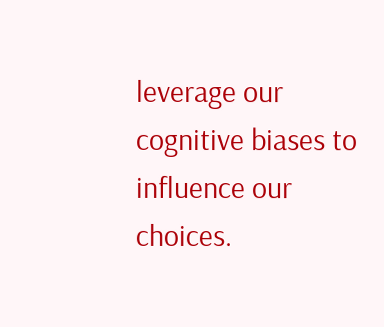leverage our cognitive biases to influence our choices.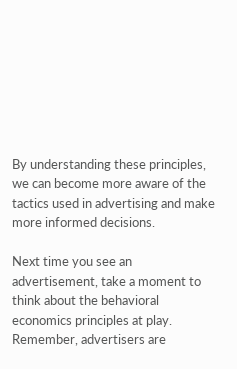By understanding these principles, we can become more aware of the tactics used in advertising and make more informed decisions.

Next time you see an advertisement, take a moment to think about the behavioral economics principles at play. Remember, advertisers are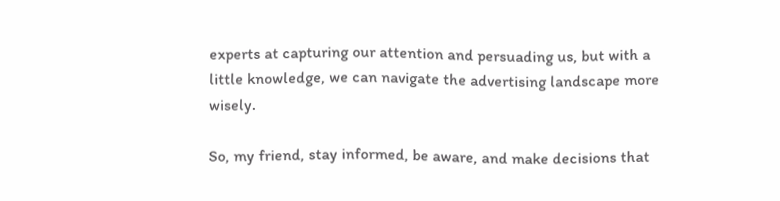experts at capturing our attention and persuading us, but with a little knowledge, we can navigate the advertising landscape more wisely.

So, my friend, stay informed, be aware, and make decisions that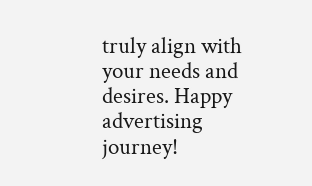truly align with your needs and desires. Happy advertising journey!